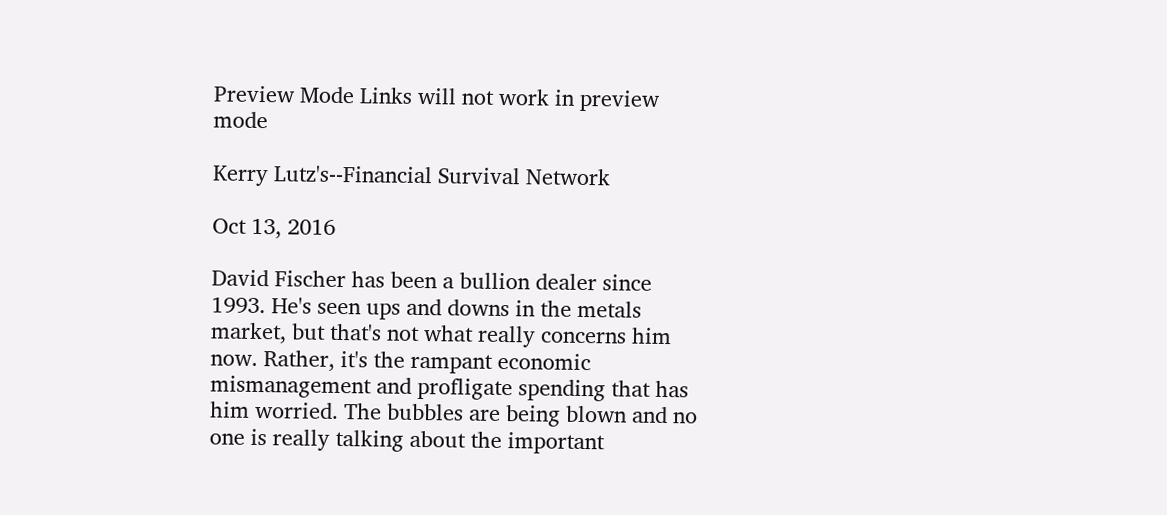Preview Mode Links will not work in preview mode

Kerry Lutz's--Financial Survival Network

Oct 13, 2016

David Fischer has been a bullion dealer since 1993. He's seen ups and downs in the metals market, but that's not what really concerns him now. Rather, it's the rampant economic mismanagement and profligate spending that has him worried. The bubbles are being blown and no one is really talking about the important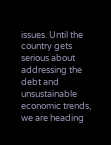issues. Until the country gets serious about addressing the debt and unsustainable economic trends, we are heading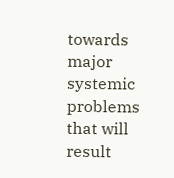towards major systemic problems that will result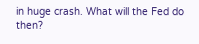in huge crash. What will the Fed do then?